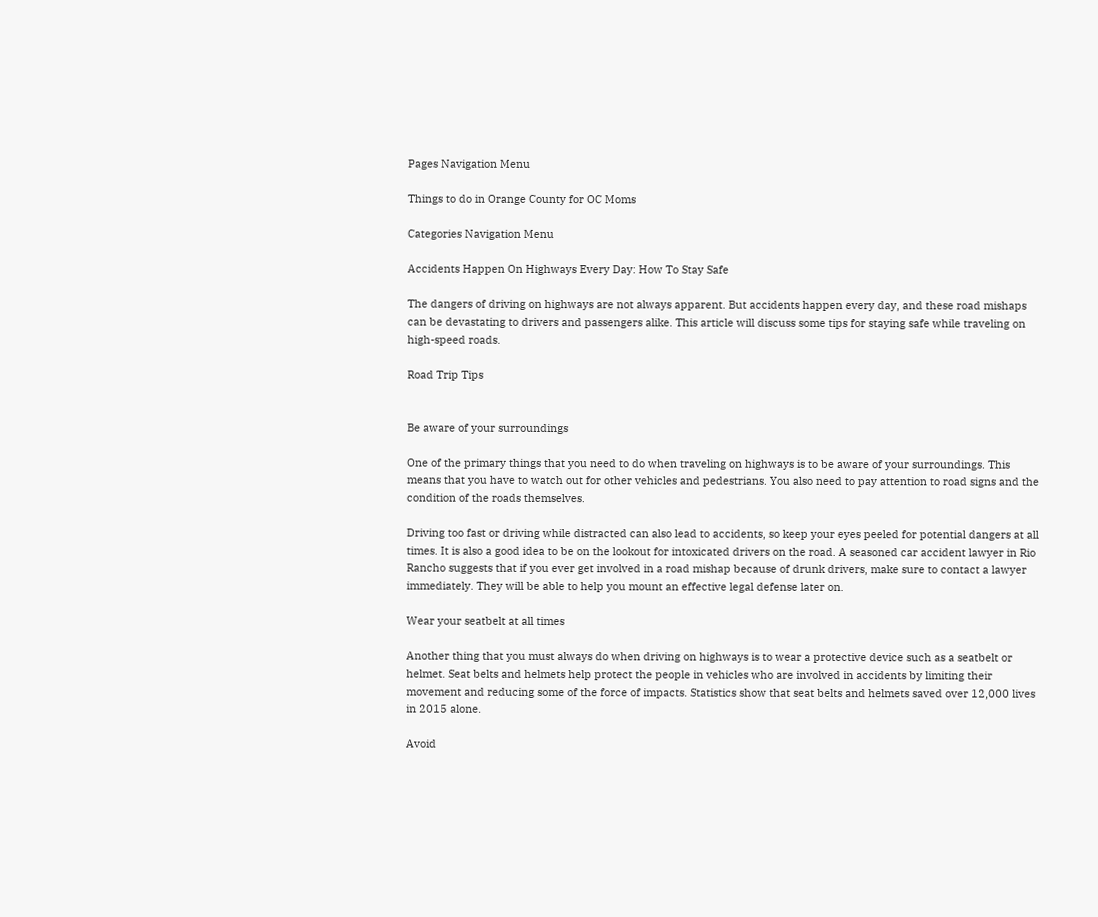Pages Navigation Menu

Things to do in Orange County for OC Moms

Categories Navigation Menu

Accidents Happen On Highways Every Day: How To Stay Safe

The dangers of driving on highways are not always apparent. But accidents happen every day, and these road mishaps can be devastating to drivers and passengers alike. This article will discuss some tips for staying safe while traveling on high-speed roads.

Road Trip Tips


Be aware of your surroundings

One of the primary things that you need to do when traveling on highways is to be aware of your surroundings. This means that you have to watch out for other vehicles and pedestrians. You also need to pay attention to road signs and the condition of the roads themselves.

Driving too fast or driving while distracted can also lead to accidents, so keep your eyes peeled for potential dangers at all times. It is also a good idea to be on the lookout for intoxicated drivers on the road. A seasoned car accident lawyer in Rio Rancho suggests that if you ever get involved in a road mishap because of drunk drivers, make sure to contact a lawyer immediately. They will be able to help you mount an effective legal defense later on.

Wear your seatbelt at all times

Another thing that you must always do when driving on highways is to wear a protective device such as a seatbelt or helmet. Seat belts and helmets help protect the people in vehicles who are involved in accidents by limiting their movement and reducing some of the force of impacts. Statistics show that seat belts and helmets saved over 12,000 lives in 2015 alone.

Avoid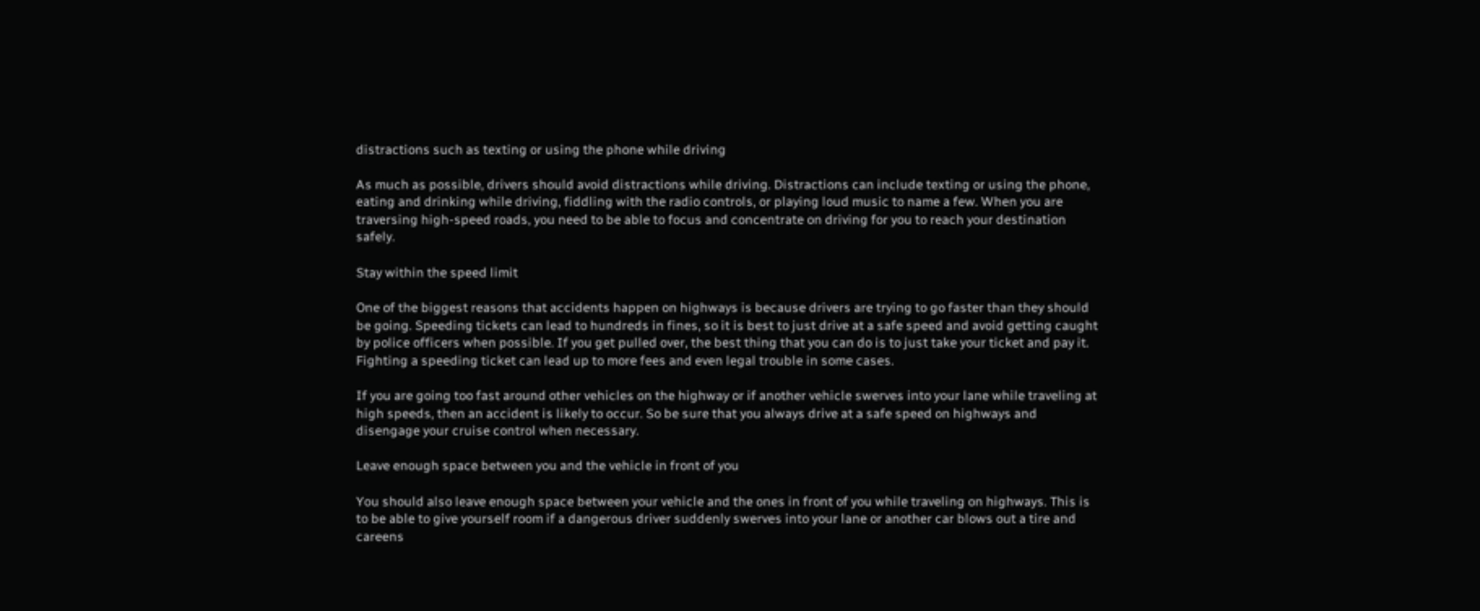distractions such as texting or using the phone while driving

As much as possible, drivers should avoid distractions while driving. Distractions can include texting or using the phone, eating and drinking while driving, fiddling with the radio controls, or playing loud music to name a few. When you are traversing high-speed roads, you need to be able to focus and concentrate on driving for you to reach your destination safely.

Stay within the speed limit

One of the biggest reasons that accidents happen on highways is because drivers are trying to go faster than they should be going. Speeding tickets can lead to hundreds in fines, so it is best to just drive at a safe speed and avoid getting caught by police officers when possible. If you get pulled over, the best thing that you can do is to just take your ticket and pay it. Fighting a speeding ticket can lead up to more fees and even legal trouble in some cases.

If you are going too fast around other vehicles on the highway or if another vehicle swerves into your lane while traveling at high speeds, then an accident is likely to occur. So be sure that you always drive at a safe speed on highways and disengage your cruise control when necessary.

Leave enough space between you and the vehicle in front of you

You should also leave enough space between your vehicle and the ones in front of you while traveling on highways. This is to be able to give yourself room if a dangerous driver suddenly swerves into your lane or another car blows out a tire and careens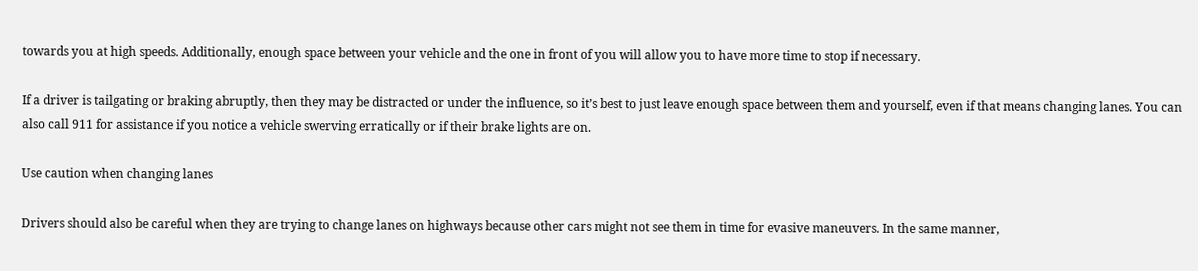towards you at high speeds. Additionally, enough space between your vehicle and the one in front of you will allow you to have more time to stop if necessary.

If a driver is tailgating or braking abruptly, then they may be distracted or under the influence, so it’s best to just leave enough space between them and yourself, even if that means changing lanes. You can also call 911 for assistance if you notice a vehicle swerving erratically or if their brake lights are on.

Use caution when changing lanes

Drivers should also be careful when they are trying to change lanes on highways because other cars might not see them in time for evasive maneuvers. In the same manner,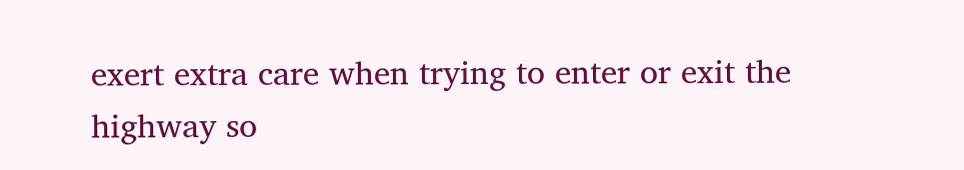exert extra care when trying to enter or exit the highway so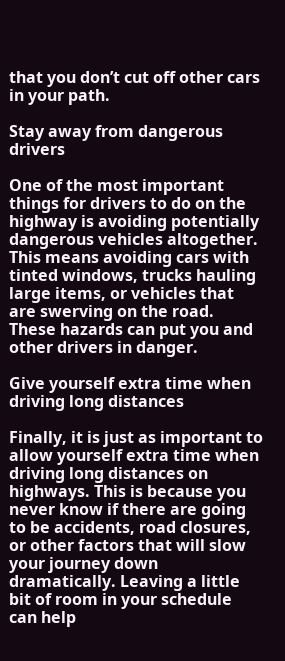that you don’t cut off other cars in your path.

Stay away from dangerous drivers

One of the most important things for drivers to do on the highway is avoiding potentially dangerous vehicles altogether. This means avoiding cars with tinted windows, trucks hauling large items, or vehicles that are swerving on the road. These hazards can put you and other drivers in danger.

Give yourself extra time when driving long distances

Finally, it is just as important to allow yourself extra time when driving long distances on highways. This is because you never know if there are going to be accidents, road closures, or other factors that will slow your journey down dramatically. Leaving a little bit of room in your schedule can help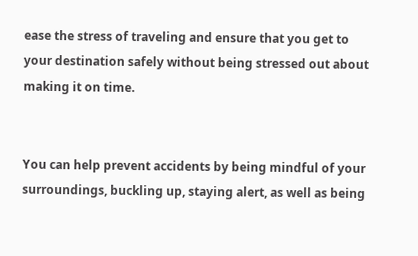ease the stress of traveling and ensure that you get to your destination safely without being stressed out about making it on time.


You can help prevent accidents by being mindful of your surroundings, buckling up, staying alert, as well as being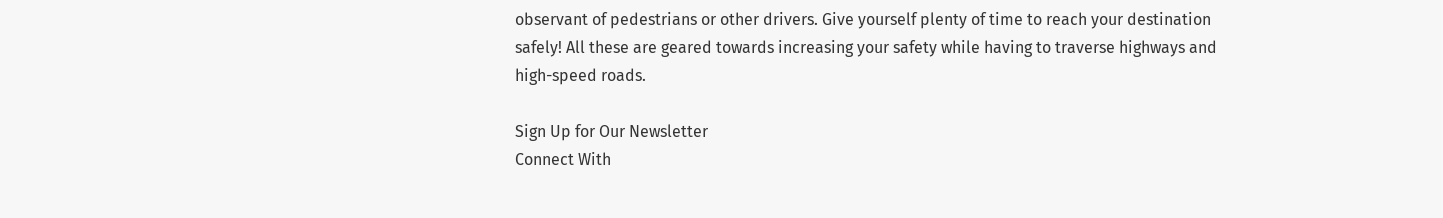observant of pedestrians or other drivers. Give yourself plenty of time to reach your destination safely! All these are geared towards increasing your safety while having to traverse highways and high-speed roads.

Sign Up for Our Newsletter
Connect With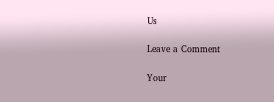Us

Leave a Comment

Your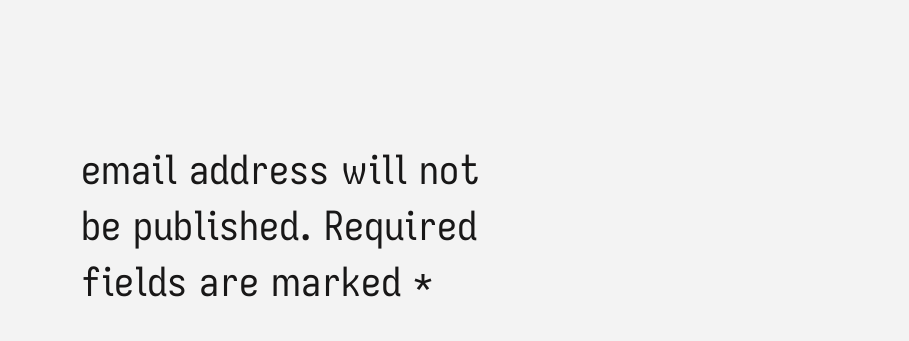email address will not be published. Required fields are marked *